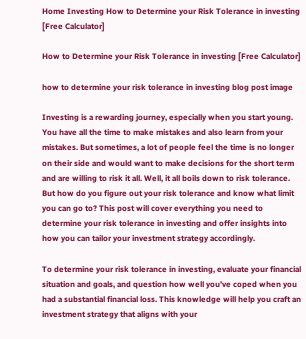Home Investing How to Determine your Risk Tolerance in investing [Free Calculator]

How to Determine your Risk Tolerance in investing [Free Calculator]

how to determine your risk tolerance in investing blog post image

Investing is a rewarding journey, especially when you start young. You have all the time to make mistakes and also learn from your mistakes. But sometimes, a lot of people feel the time is no longer on their side and would want to make decisions for the short term and are willing to risk it all. Well, it all boils down to risk tolerance. But how do you figure out your risk tolerance and know what limit you can go to? This post will cover everything you need to determine your risk tolerance in investing and offer insights into how you can tailor your investment strategy accordingly.

To determine your risk tolerance in investing, evaluate your financial situation and goals, and question how well you’ve coped when you had a substantial financial loss. This knowledge will help you craft an investment strategy that aligns with your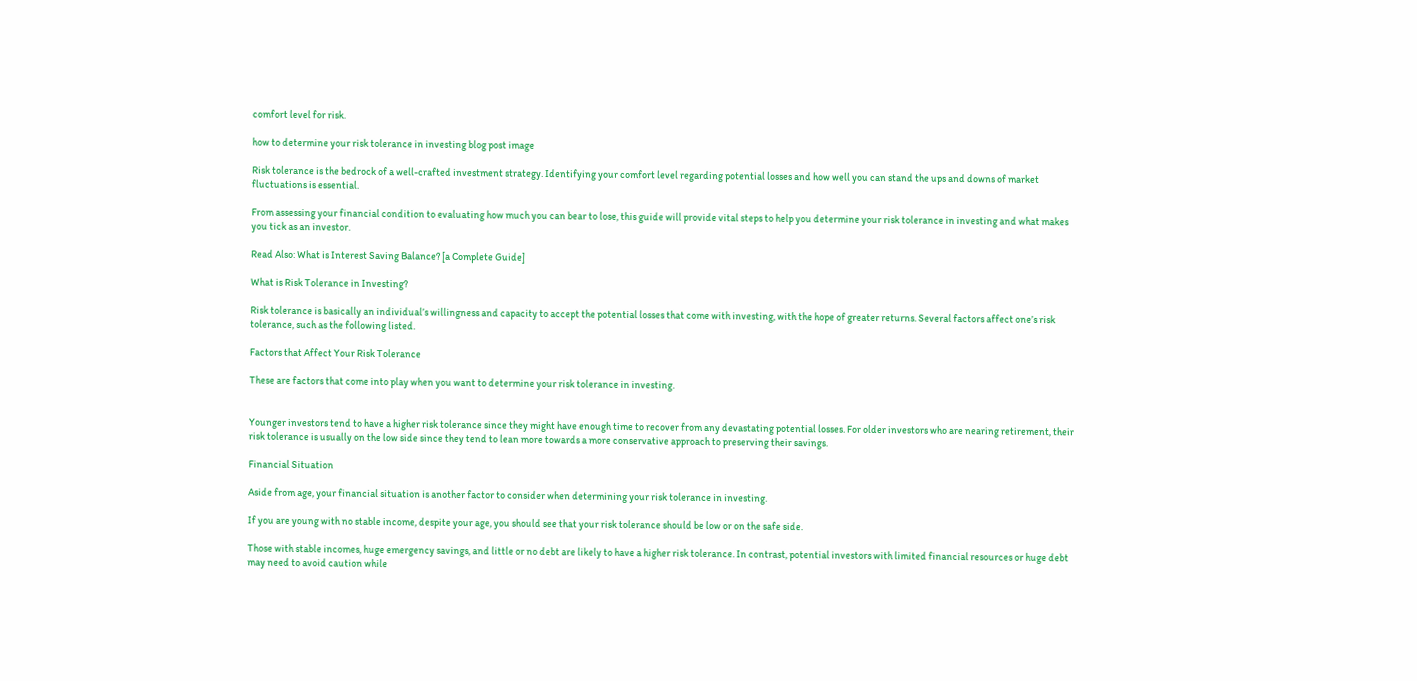comfort level for risk.

how to determine your risk tolerance in investing blog post image

Risk tolerance is the bedrock of a well-crafted investment strategy. Identifying your comfort level regarding potential losses and how well you can stand the ups and downs of market fluctuations is essential.

From assessing your financial condition to evaluating how much you can bear to lose, this guide will provide vital steps to help you determine your risk tolerance in investing and what makes you tick as an investor.

Read Also: What is Interest Saving Balance? [a Complete Guide]

What is Risk Tolerance in Investing?

Risk tolerance is basically an individual’s willingness and capacity to accept the potential losses that come with investing, with the hope of greater returns. Several factors affect one’s risk tolerance, such as the following listed.

Factors that Affect Your Risk Tolerance

These are factors that come into play when you want to determine your risk tolerance in investing.


Younger investors tend to have a higher risk tolerance since they might have enough time to recover from any devastating potential losses. For older investors who are nearing retirement, their risk tolerance is usually on the low side since they tend to lean more towards a more conservative approach to preserving their savings.

Financial Situation

Aside from age, your financial situation is another factor to consider when determining your risk tolerance in investing.

If you are young with no stable income, despite your age, you should see that your risk tolerance should be low or on the safe side.

Those with stable incomes, huge emergency savings, and little or no debt are likely to have a higher risk tolerance. In contrast, potential investors with limited financial resources or huge debt may need to avoid caution while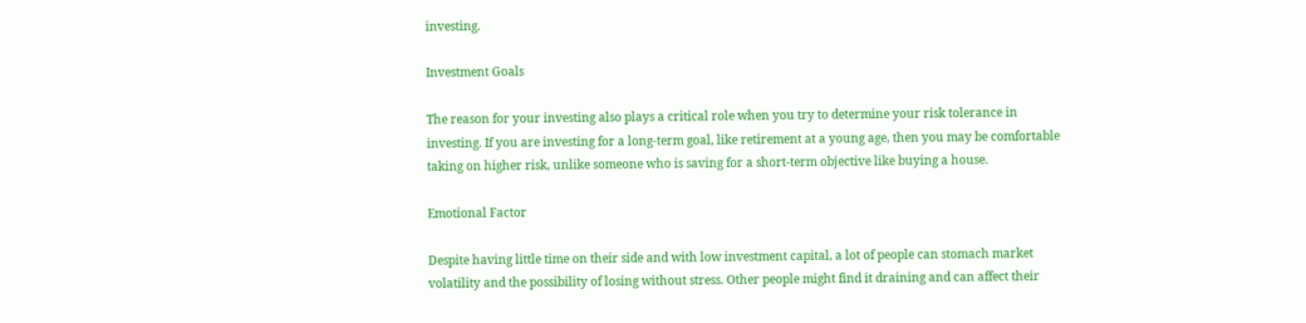investing.

Investment Goals

The reason for your investing also plays a critical role when you try to determine your risk tolerance in investing. If you are investing for a long-term goal, like retirement at a young age, then you may be comfortable taking on higher risk, unlike someone who is saving for a short-term objective like buying a house.

Emotional Factor

Despite having little time on their side and with low investment capital, a lot of people can stomach market volatility and the possibility of losing without stress. Other people might find it draining and can affect their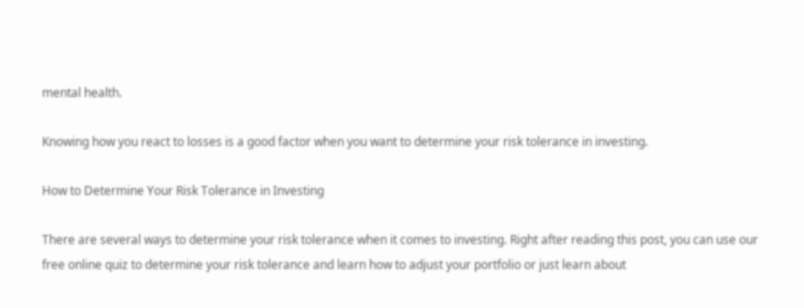mental health.

Knowing how you react to losses is a good factor when you want to determine your risk tolerance in investing.

How to Determine Your Risk Tolerance in Investing

There are several ways to determine your risk tolerance when it comes to investing. Right after reading this post, you can use our free online quiz to determine your risk tolerance and learn how to adjust your portfolio or just learn about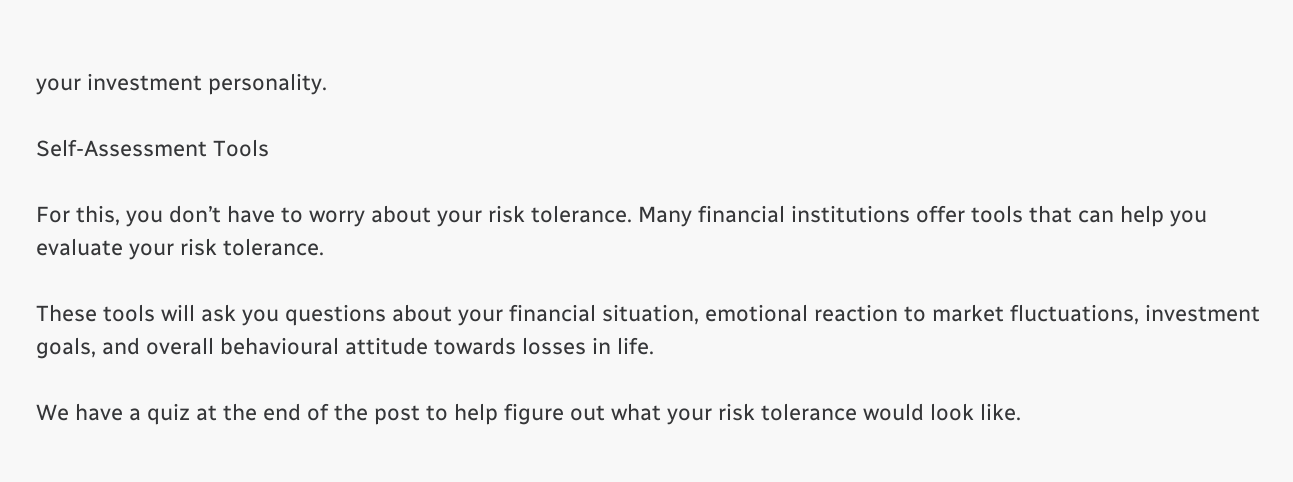your investment personality.

Self-Assessment Tools

For this, you don’t have to worry about your risk tolerance. Many financial institutions offer tools that can help you evaluate your risk tolerance.

These tools will ask you questions about your financial situation, emotional reaction to market fluctuations, investment goals, and overall behavioural attitude towards losses in life.

We have a quiz at the end of the post to help figure out what your risk tolerance would look like.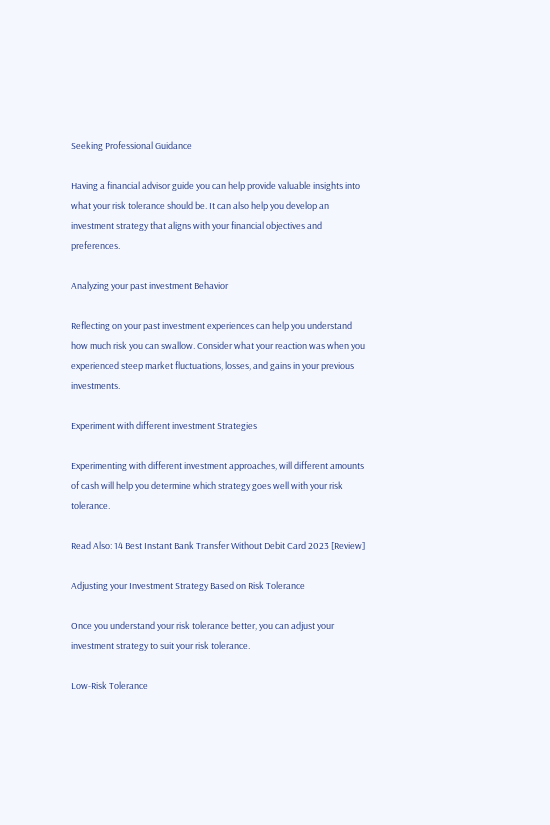Seeking Professional Guidance

Having a financial advisor guide you can help provide valuable insights into what your risk tolerance should be. It can also help you develop an investment strategy that aligns with your financial objectives and preferences.

Analyzing your past investment Behavior

Reflecting on your past investment experiences can help you understand how much risk you can swallow. Consider what your reaction was when you experienced steep market fluctuations, losses, and gains in your previous investments.

Experiment with different investment Strategies

Experimenting with different investment approaches, will different amounts of cash will help you determine which strategy goes well with your risk tolerance.

Read Also: 14 Best Instant Bank Transfer Without Debit Card 2023 [Review]

Adjusting your Investment Strategy Based on Risk Tolerance

Once you understand your risk tolerance better, you can adjust your investment strategy to suit your risk tolerance.

Low-Risk Tolerance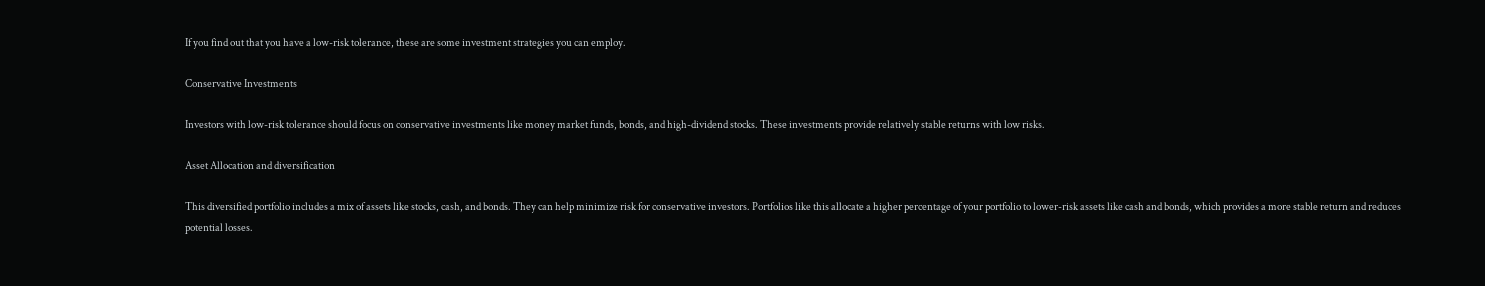If you find out that you have a low-risk tolerance, these are some investment strategies you can employ.

Conservative Investments

Investors with low-risk tolerance should focus on conservative investments like money market funds, bonds, and high-dividend stocks. These investments provide relatively stable returns with low risks.

Asset Allocation and diversification

This diversified portfolio includes a mix of assets like stocks, cash, and bonds. They can help minimize risk for conservative investors. Portfolios like this allocate a higher percentage of your portfolio to lower-risk assets like cash and bonds, which provides a more stable return and reduces potential losses.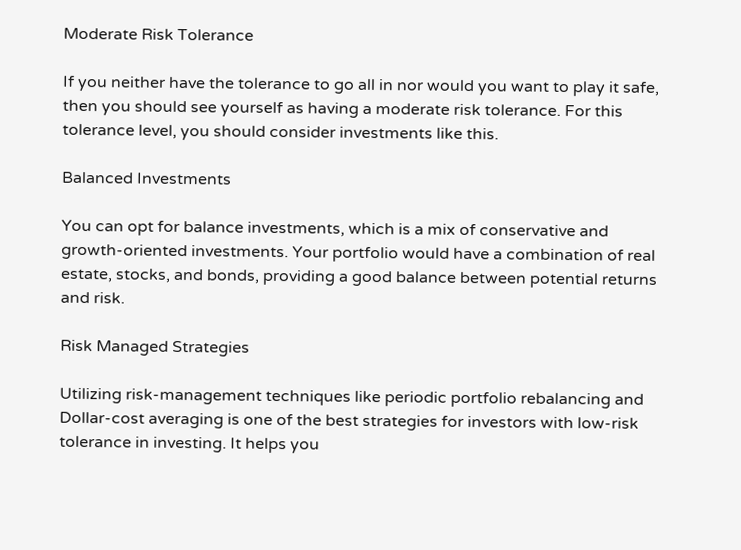Moderate Risk Tolerance

If you neither have the tolerance to go all in nor would you want to play it safe, then you should see yourself as having a moderate risk tolerance. For this tolerance level, you should consider investments like this.

Balanced Investments

You can opt for balance investments, which is a mix of conservative and growth-oriented investments. Your portfolio would have a combination of real estate, stocks, and bonds, providing a good balance between potential returns and risk.

Risk Managed Strategies

Utilizing risk-management techniques like periodic portfolio rebalancing and Dollar-cost averaging is one of the best strategies for investors with low-risk tolerance in investing. It helps you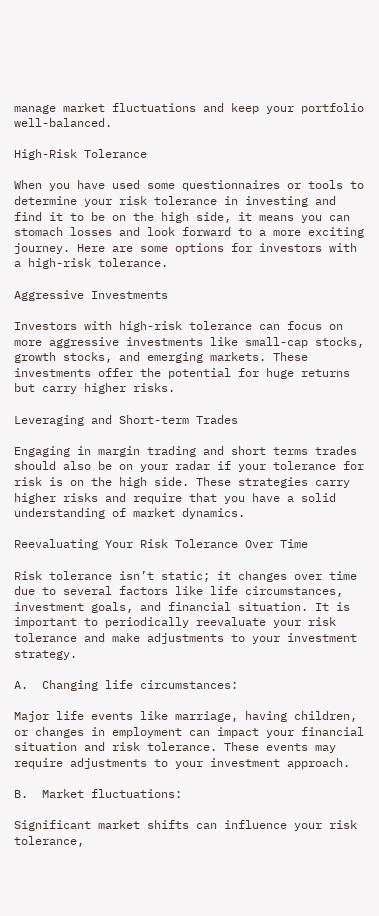manage market fluctuations and keep your portfolio well-balanced.

High-Risk Tolerance

When you have used some questionnaires or tools to determine your risk tolerance in investing and find it to be on the high side, it means you can stomach losses and look forward to a more exciting journey. Here are some options for investors with a high-risk tolerance.

Aggressive Investments

Investors with high-risk tolerance can focus on more aggressive investments like small-cap stocks, growth stocks, and emerging markets. These investments offer the potential for huge returns but carry higher risks.

Leveraging and Short-term Trades

Engaging in margin trading and short terms trades should also be on your radar if your tolerance for risk is on the high side. These strategies carry higher risks and require that you have a solid understanding of market dynamics.

Reevaluating Your Risk Tolerance Over Time

Risk tolerance isn’t static; it changes over time due to several factors like life circumstances, investment goals, and financial situation. It is important to periodically reevaluate your risk tolerance and make adjustments to your investment strategy.

A.  Changing life circumstances:

Major life events like marriage, having children, or changes in employment can impact your financial situation and risk tolerance. These events may require adjustments to your investment approach.

B.  Market fluctuations:

Significant market shifts can influence your risk tolerance,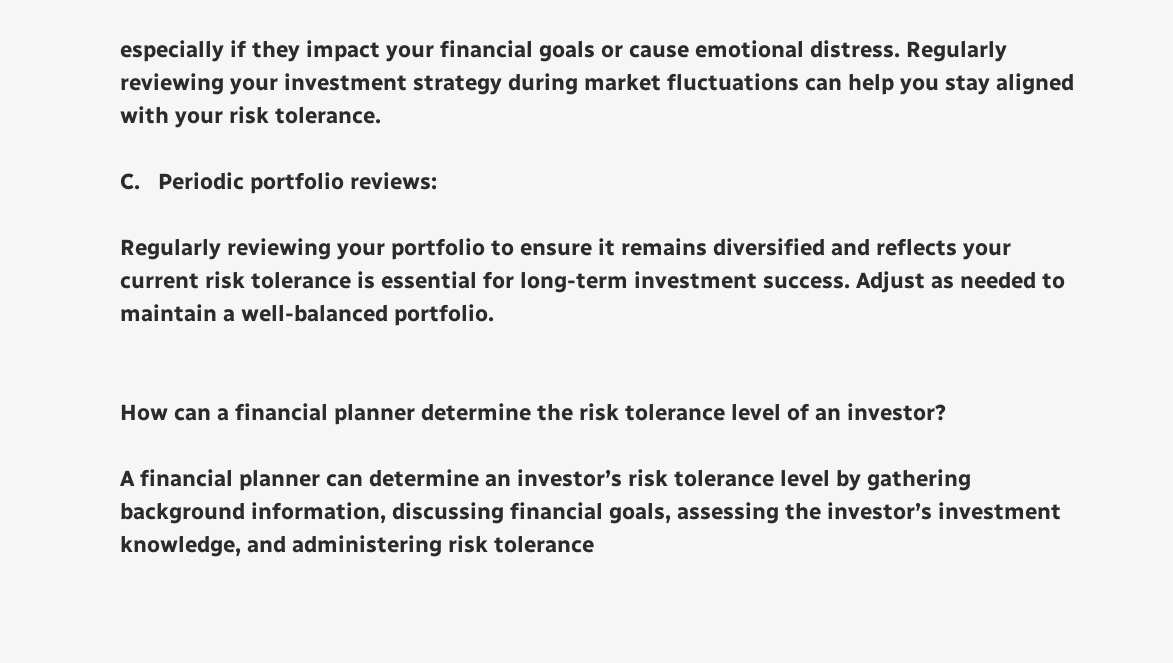especially if they impact your financial goals or cause emotional distress. Regularly reviewing your investment strategy during market fluctuations can help you stay aligned with your risk tolerance.

C.   Periodic portfolio reviews:

Regularly reviewing your portfolio to ensure it remains diversified and reflects your current risk tolerance is essential for long-term investment success. Adjust as needed to maintain a well-balanced portfolio.


How can a financial planner determine the risk tolerance level of an investor?

A financial planner can determine an investor’s risk tolerance level by gathering background information, discussing financial goals, assessing the investor’s investment knowledge, and administering risk tolerance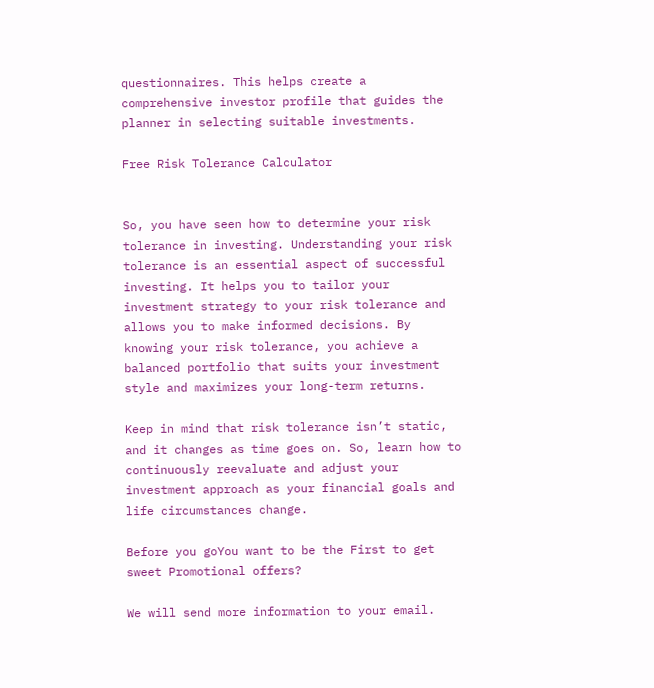questionnaires. This helps create a comprehensive investor profile that guides the planner in selecting suitable investments.

Free Risk Tolerance Calculator


So, you have seen how to determine your risk tolerance in investing. Understanding your risk tolerance is an essential aspect of successful investing. It helps you to tailor your investment strategy to your risk tolerance and allows you to make informed decisions. By knowing your risk tolerance, you achieve a balanced portfolio that suits your investment style and maximizes your long-term returns.

Keep in mind that risk tolerance isn’t static, and it changes as time goes on. So, learn how to continuously reevaluate and adjust your investment approach as your financial goals and life circumstances change.

Before you goYou want to be the First to get sweet Promotional offers?

We will send more information to your email.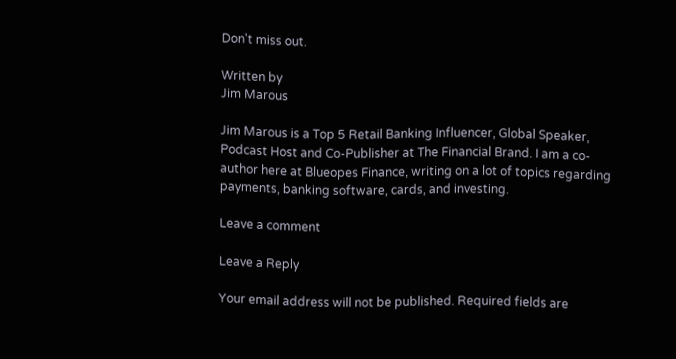Don't miss out.

Written by
Jim Marous

Jim Marous is a Top 5 Retail Banking Influencer, Global Speaker, Podcast Host and Co-Publisher at The Financial Brand. I am a co-author here at Blueopes Finance, writing on a lot of topics regarding payments, banking software, cards, and investing.

Leave a comment

Leave a Reply

Your email address will not be published. Required fields are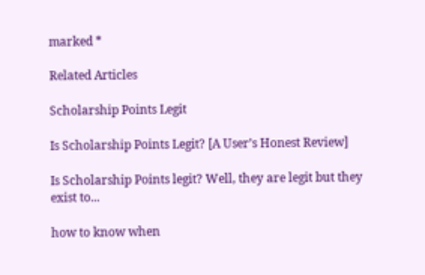marked *

Related Articles

Scholarship Points Legit

Is Scholarship Points Legit? [A User’s Honest Review]

Is Scholarship Points legit? Well, they are legit but they exist to...

how to know when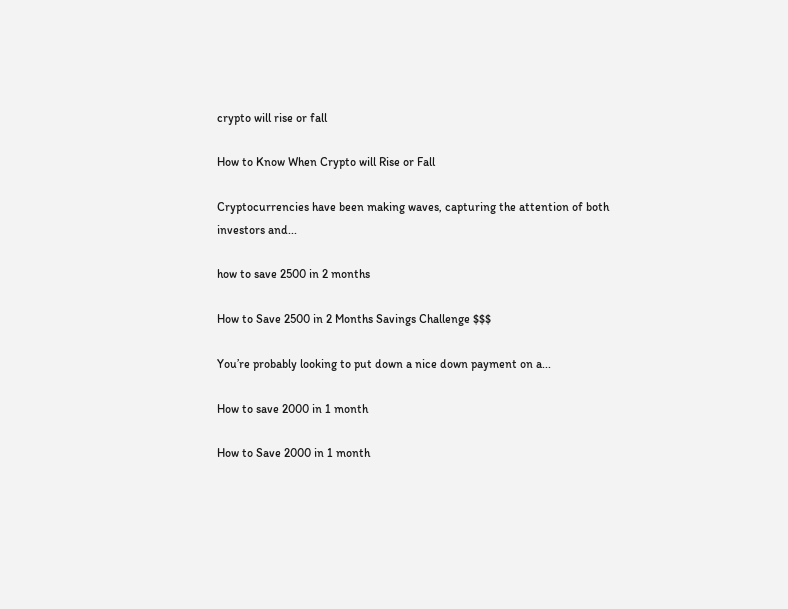crypto will rise or fall

How to Know When Crypto will Rise or Fall

Cryptocurrencies have been making waves, capturing the attention of both investors and...

how to save 2500 in 2 months

How to Save 2500 in 2 Months Savings Challenge $$$

You’re probably looking to put down a nice down payment on a...

How to save 2000 in 1 month

How to Save 2000 in 1 month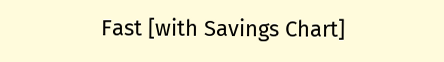Fast [with Savings Chart]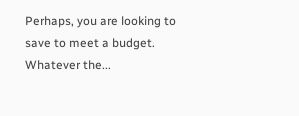Perhaps, you are looking to save to meet a budget. Whatever the...